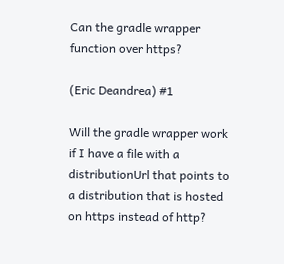Can the gradle wrapper function over https?

(Eric Deandrea) #1

Will the gradle wrapper work if I have a file with a distributionUrl that points to a distribution that is hosted on https instead of http?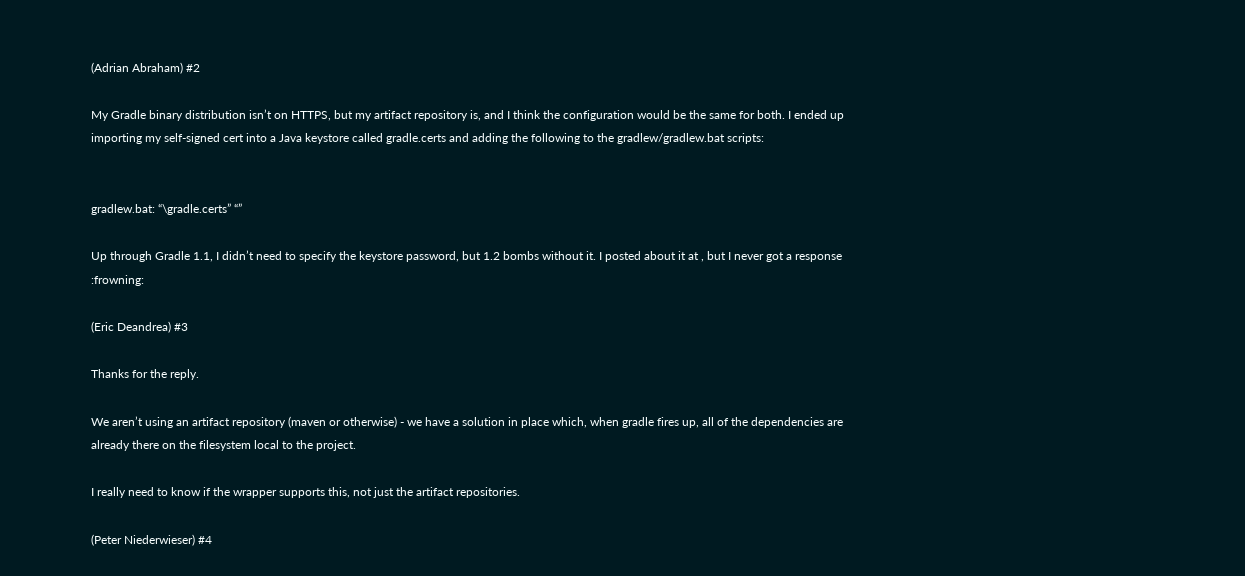(Adrian Abraham) #2

My Gradle binary distribution isn’t on HTTPS, but my artifact repository is, and I think the configuration would be the same for both. I ended up importing my self-signed cert into a Java keystore called gradle.certs and adding the following to the gradlew/gradlew.bat scripts:


gradlew.bat: “\gradle.certs” “”

Up through Gradle 1.1, I didn’t need to specify the keystore password, but 1.2 bombs without it. I posted about it at , but I never got a response :frowning:

(Eric Deandrea) #3

Thanks for the reply.

We aren’t using an artifact repository (maven or otherwise) - we have a solution in place which, when gradle fires up, all of the dependencies are already there on the filesystem local to the project.

I really need to know if the wrapper supports this, not just the artifact repositories.

(Peter Niederwieser) #4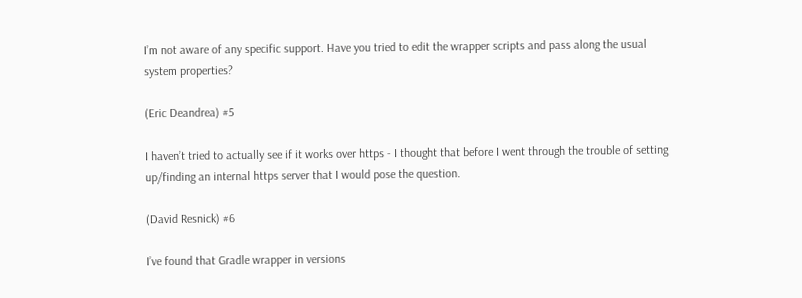I’m not aware of any specific support. Have you tried to edit the wrapper scripts and pass along the usual system properties?

(Eric Deandrea) #5

I haven’t tried to actually see if it works over https - I thought that before I went through the trouble of setting up/finding an internal https server that I would pose the question.

(David Resnick) #6

I’ve found that Gradle wrapper in versions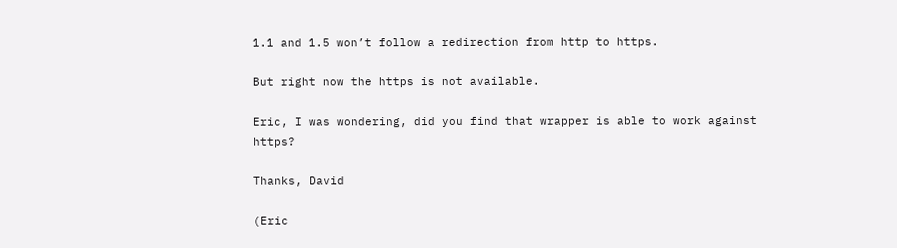1.1 and 1.5 won’t follow a redirection from http to https.

But right now the https is not available.

Eric, I was wondering, did you find that wrapper is able to work against https?

Thanks, David

(Eric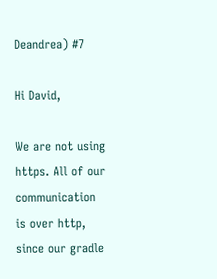Deandrea) #7

Hi David,

We are not using https. All of our communication is over http, since our gradle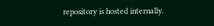repository is hosted internally.